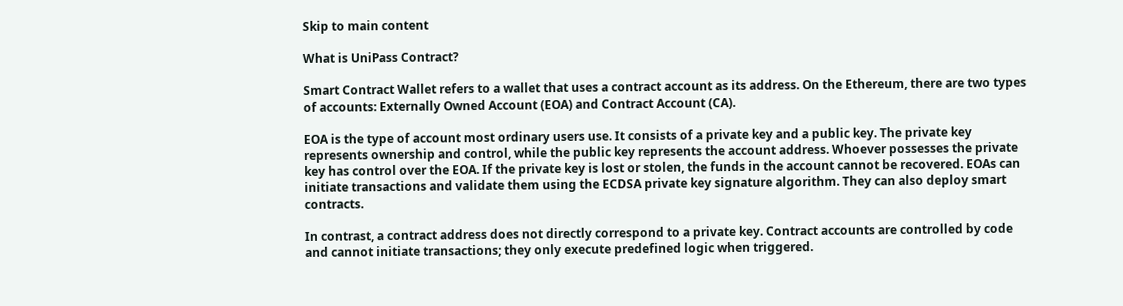Skip to main content

What is UniPass Contract?

Smart Contract Wallet refers to a wallet that uses a contract account as its address. On the Ethereum, there are two types of accounts: Externally Owned Account (EOA) and Contract Account (CA).

EOA is the type of account most ordinary users use. It consists of a private key and a public key. The private key represents ownership and control, while the public key represents the account address. Whoever possesses the private key has control over the EOA. If the private key is lost or stolen, the funds in the account cannot be recovered. EOAs can initiate transactions and validate them using the ECDSA private key signature algorithm. They can also deploy smart contracts.

In contrast, a contract address does not directly correspond to a private key. Contract accounts are controlled by code and cannot initiate transactions; they only execute predefined logic when triggered.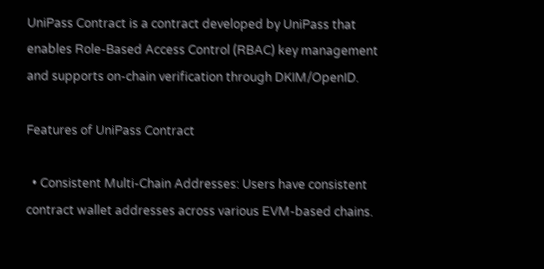UniPass Contract is a contract developed by UniPass that enables Role-Based Access Control (RBAC) key management and supports on-chain verification through DKIM/OpenID.

Features of UniPass Contract

  • Consistent Multi-Chain Addresses: Users have consistent contract wallet addresses across various EVM-based chains.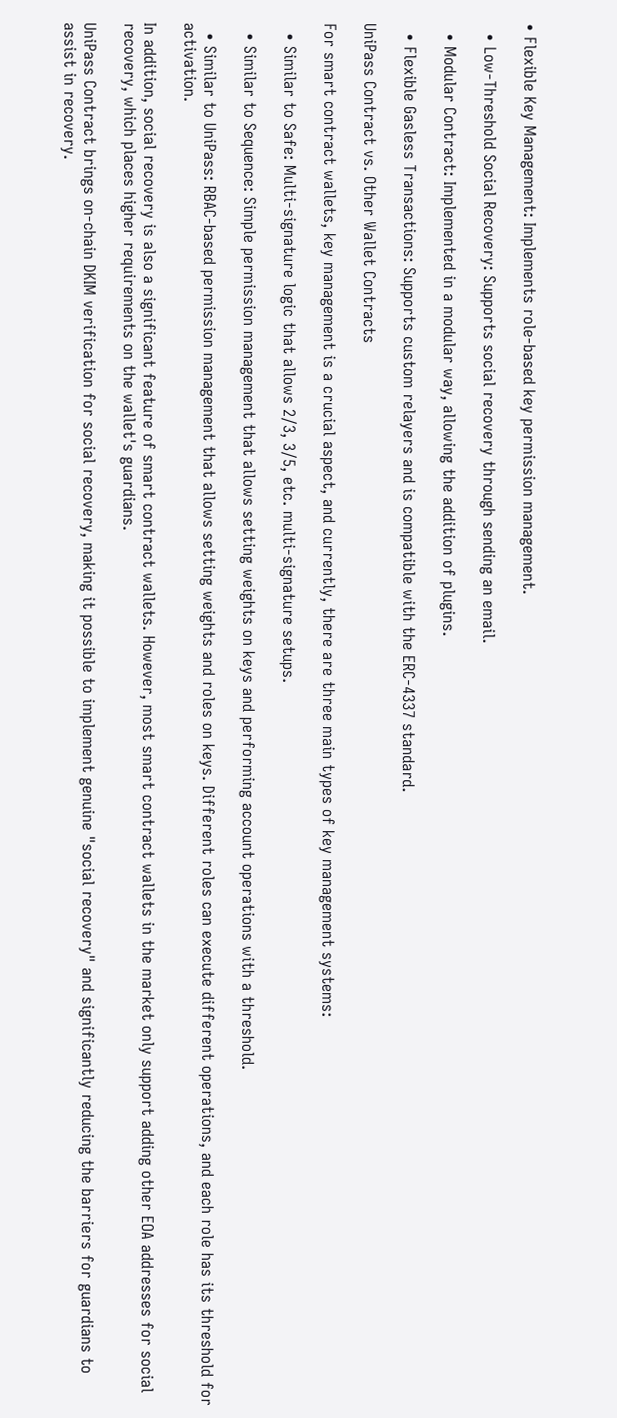• Flexible Key Management: Implements role-based key permission management.

  • Low-Threshold Social Recovery: Supports social recovery through sending an email.

  • Modular Contract: Implemented in a modular way, allowing the addition of plugins.

  • Flexible Gasless Transactions: Supports custom relayers and is compatible with the ERC-4337 standard.

UniPass Contract vs. Other Wallet Contracts

For smart contract wallets, key management is a crucial aspect, and currently, there are three main types of key management systems:

  • Similar to Safe: Multi-signature logic that allows 2/3, 3/5, etc. multi-signature setups.

  • Similar to Sequence: Simple permission management that allows setting weights on keys and performing account operations with a threshold.

  • Similar to UniPass: RBAC-based permission management that allows setting weights and roles on keys. Different roles can execute different operations, and each role has its threshold for activation.

In addition, social recovery is also a significant feature of smart contract wallets. However, most smart contract wallets in the market only support adding other EOA addresses for social recovery, which places higher requirements on the wallet's guardians.

UniPass Contract brings on-chain DKIM verification for social recovery, making it possible to implement genuine "social recovery" and significantly reducing the barriers for guardians to assist in recovery.